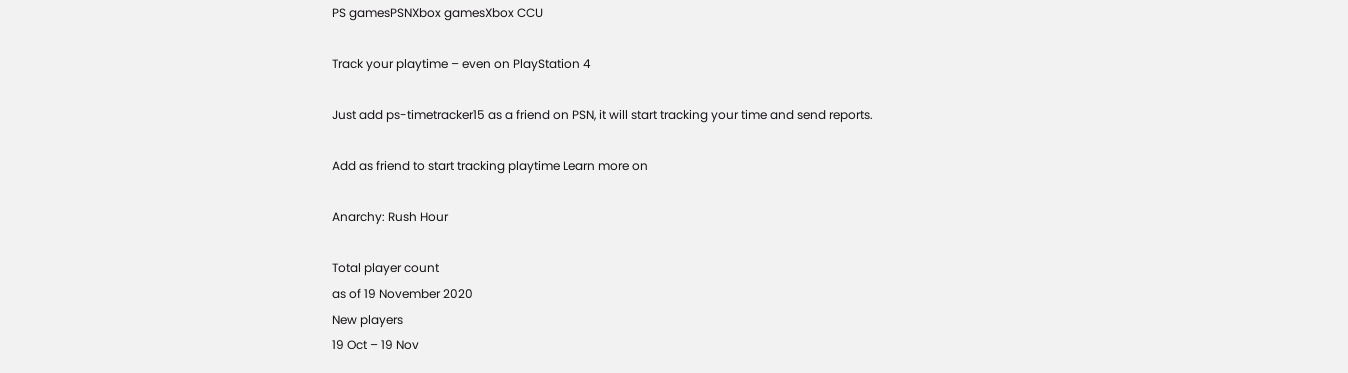PS gamesPSNXbox gamesXbox CCU

Track your playtime – even on PlayStation 4

Just add ps-timetracker15 as a friend on PSN, it will start tracking your time and send reports.

Add as friend to start tracking playtime Learn more on

Anarchy: Rush Hour

Total player count
as of 19 November 2020
New players
19 Oct – 19 Nov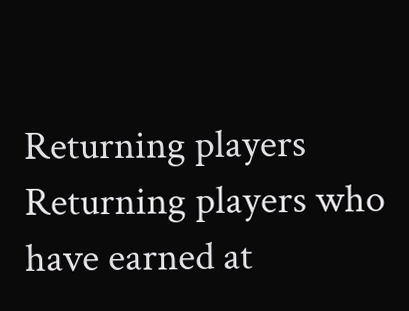Returning players
Returning players who have earned at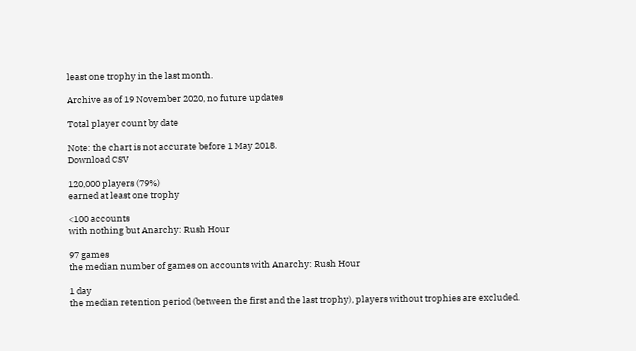least one trophy in the last month.

Archive as of 19 November 2020, no future updates

Total player count by date

Note: the chart is not accurate before 1 May 2018.
Download CSV

120,000 players (79%)
earned at least one trophy

<100 accounts
with nothing but Anarchy: Rush Hour

97 games
the median number of games on accounts with Anarchy: Rush Hour

1 day
the median retention period (between the first and the last trophy), players without trophies are excluded.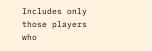Includes only those players who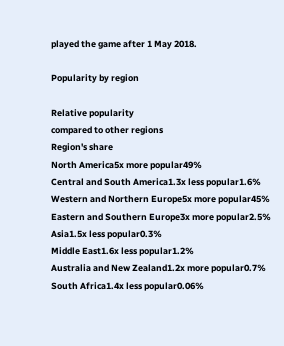played the game after 1 May 2018.

Popularity by region

Relative popularity
compared to other regions
Region's share
North America5x more popular49%
Central and South America1.3x less popular1.6%
Western and Northern Europe5x more popular45%
Eastern and Southern Europe3x more popular2.5%
Asia1.5x less popular0.3%
Middle East1.6x less popular1.2%
Australia and New Zealand1.2x more popular0.7%
South Africa1.4x less popular0.06%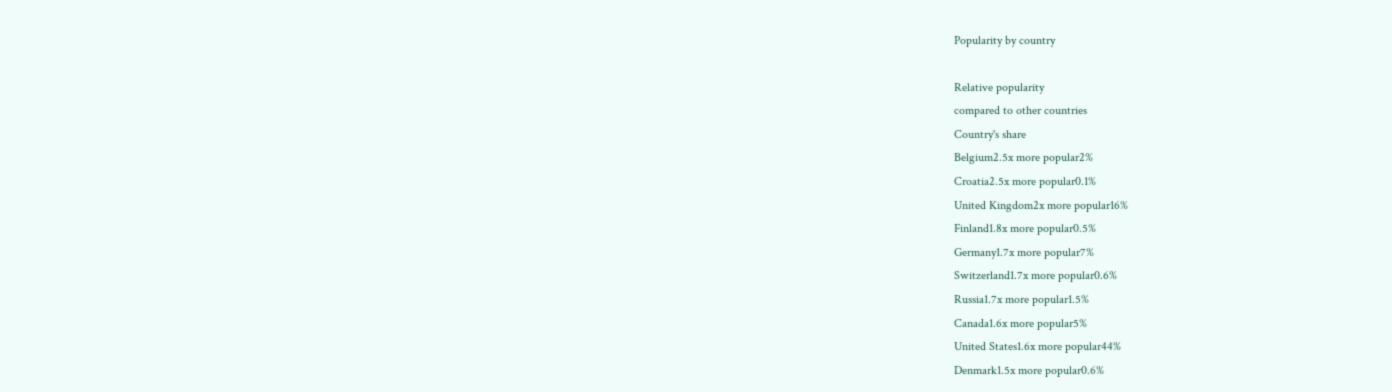Popularity by country

Relative popularity
compared to other countries
Country's share
Belgium2.5x more popular2%
Croatia2.5x more popular0.1%
United Kingdom2x more popular16%
Finland1.8x more popular0.5%
Germany1.7x more popular7%
Switzerland1.7x more popular0.6%
Russia1.7x more popular1.5%
Canada1.6x more popular5%
United States1.6x more popular44%
Denmark1.5x more popular0.6%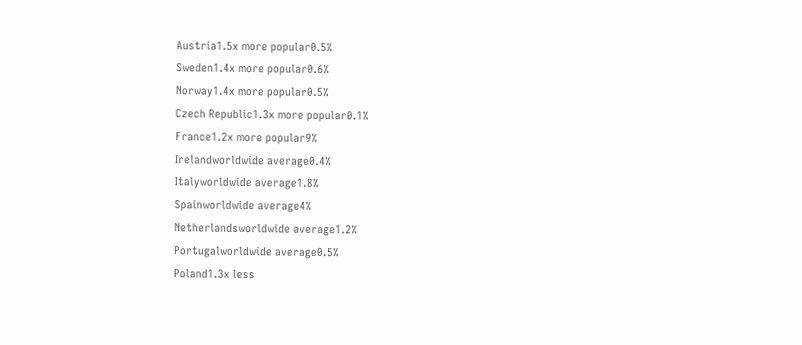Austria1.5x more popular0.5%
Sweden1.4x more popular0.6%
Norway1.4x more popular0.5%
Czech Republic1.3x more popular0.1%
France1.2x more popular9%
Irelandworldwide average0.4%
Italyworldwide average1.8%
Spainworldwide average4%
Netherlandsworldwide average1.2%
Portugalworldwide average0.5%
Poland1.3x less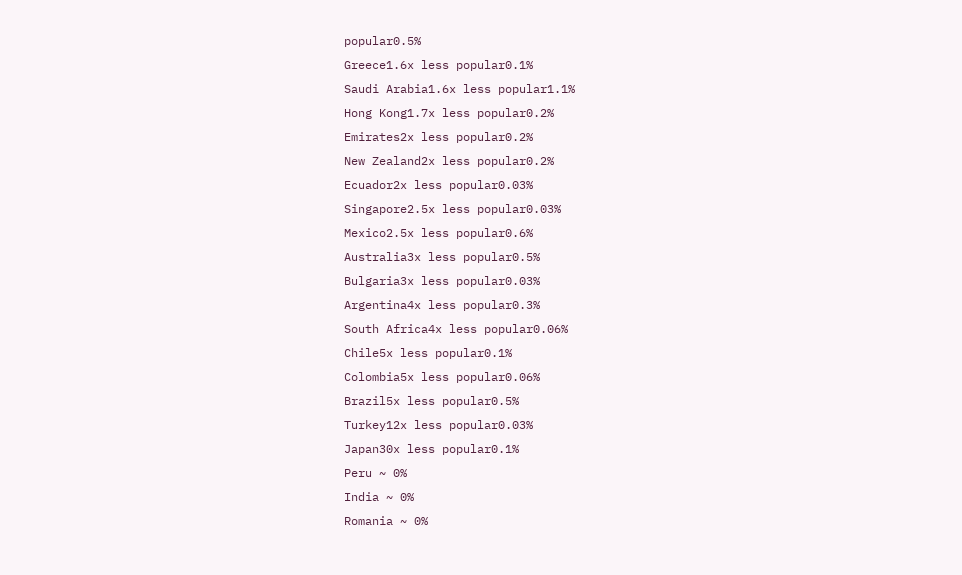popular0.5%
Greece1.6x less popular0.1%
Saudi Arabia1.6x less popular1.1%
Hong Kong1.7x less popular0.2%
Emirates2x less popular0.2%
New Zealand2x less popular0.2%
Ecuador2x less popular0.03%
Singapore2.5x less popular0.03%
Mexico2.5x less popular0.6%
Australia3x less popular0.5%
Bulgaria3x less popular0.03%
Argentina4x less popular0.3%
South Africa4x less popular0.06%
Chile5x less popular0.1%
Colombia5x less popular0.06%
Brazil5x less popular0.5%
Turkey12x less popular0.03%
Japan30x less popular0.1%
Peru ~ 0%
India ~ 0%
Romania ~ 0%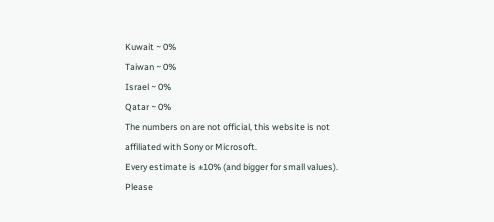Kuwait ~ 0%
Taiwan ~ 0%
Israel ~ 0%
Qatar ~ 0%
The numbers on are not official, this website is not affiliated with Sony or Microsoft.
Every estimate is ±10% (and bigger for small values).
Please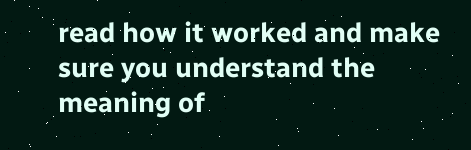read how it worked and make sure you understand the meaning of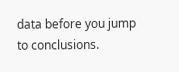data before you jump to conclusions.